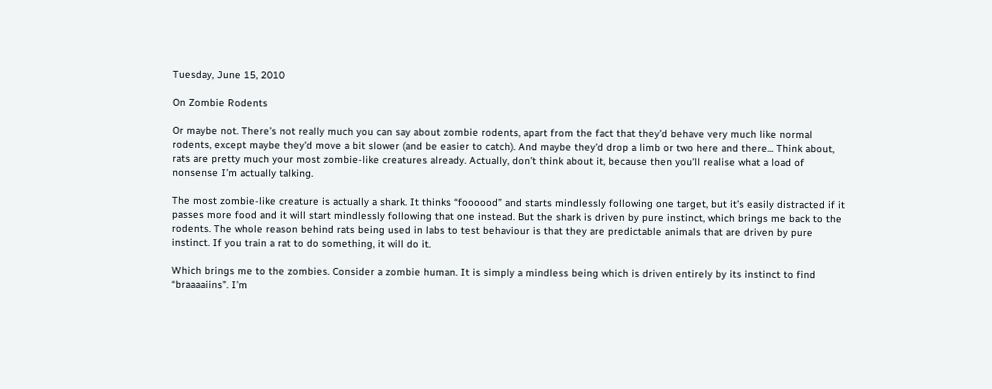Tuesday, June 15, 2010

On Zombie Rodents

Or maybe not. There’s not really much you can say about zombie rodents, apart from the fact that they’d behave very much like normal rodents, except maybe they'd move a bit slower (and be easier to catch). And maybe they'd drop a limb or two here and there... Think about, rats are pretty much your most zombie-like creatures already. Actually, don’t think about it, because then you’ll realise what a load of nonsense I’m actually talking.

The most zombie-like creature is actually a shark. It thinks “foooood” and starts mindlessly following one target, but it’s easily distracted if it passes more food and it will start mindlessly following that one instead. But the shark is driven by pure instinct, which brings me back to the rodents. The whole reason behind rats being used in labs to test behaviour is that they are predictable animals that are driven by pure instinct. If you train a rat to do something, it will do it.

Which brings me to the zombies. Consider a zombie human. It is simply a mindless being which is driven entirely by its instinct to find “braaaaiins”. I’m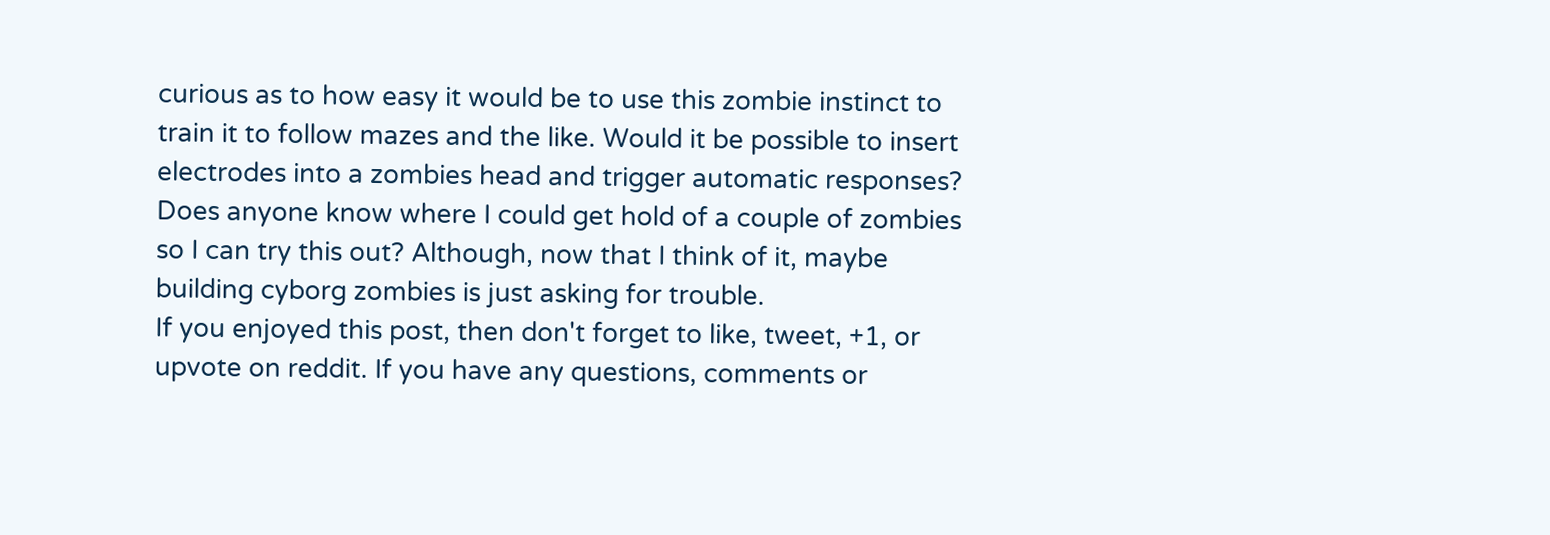curious as to how easy it would be to use this zombie instinct to train it to follow mazes and the like. Would it be possible to insert electrodes into a zombies head and trigger automatic responses? Does anyone know where I could get hold of a couple of zombies so I can try this out? Although, now that I think of it, maybe building cyborg zombies is just asking for trouble.
If you enjoyed this post, then don't forget to like, tweet, +1, or upvote on reddit. If you have any questions, comments or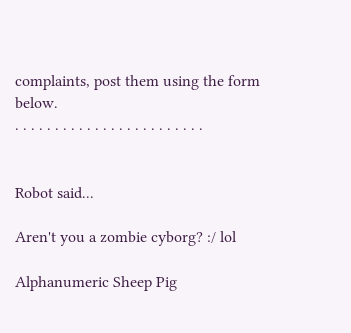complaints, post them using the form below.
. . . . . . . . . . . . . . . . . . . . . . . .


Robot said...

Aren't you a zombie cyborg? :/ lol

Alphanumeric Sheep Pig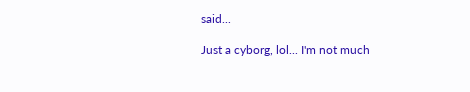said...

Just a cyborg, lol... I'm not much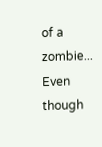of a zombie... Even though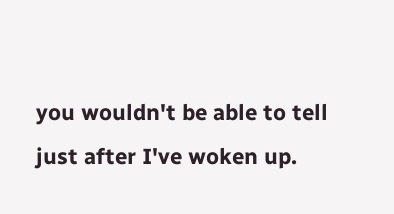you wouldn't be able to tell just after I've woken up.